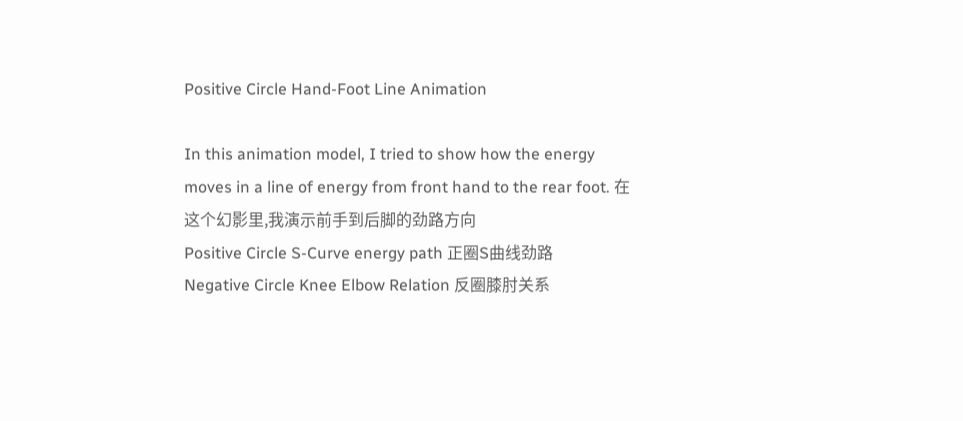Positive Circle Hand-Foot Line Animation

In this animation model, I tried to show how the energy moves in a line of energy from front hand to the rear foot. 在这个幻影里,我演示前手到后脚的劲路方向
Positive Circle S-Curve energy path 正圈S曲线劲路
Negative Circle Knee Elbow Relation 反圈膝肘关系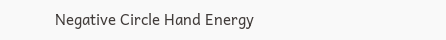Negative Circle Hand Energy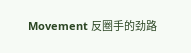Movement 反圈手的劲路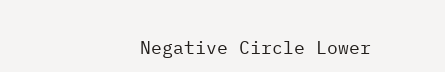Negative Circle Lower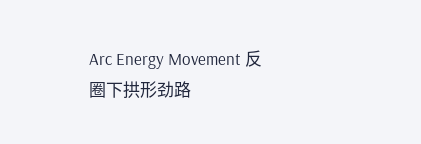Arc Energy Movement 反圈下拱形劲路